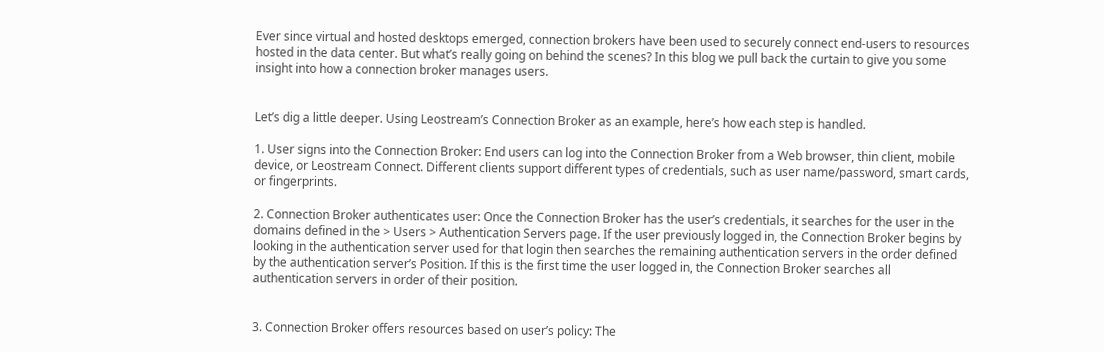Ever since virtual and hosted desktops emerged, connection brokers have been used to securely connect end-users to resources hosted in the data center. But what’s really going on behind the scenes? In this blog we pull back the curtain to give you some insight into how a connection broker manages users.


Let’s dig a little deeper. Using Leostream’s Connection Broker as an example, here’s how each step is handled.

1. User signs into the Connection Broker: End users can log into the Connection Broker from a Web browser, thin client, mobile device, or Leostream Connect. Different clients support different types of credentials, such as user name/password, smart cards, or fingerprints.

2. Connection Broker authenticates user: Once the Connection Broker has the user’s credentials, it searches for the user in the domains defined in the > Users > Authentication Servers page. If the user previously logged in, the Connection Broker begins by looking in the authentication server used for that login then searches the remaining authentication servers in the order defined by the authentication server’s Position. If this is the first time the user logged in, the Connection Broker searches all authentication servers in order of their position.


3. Connection Broker offers resources based on user’s policy: The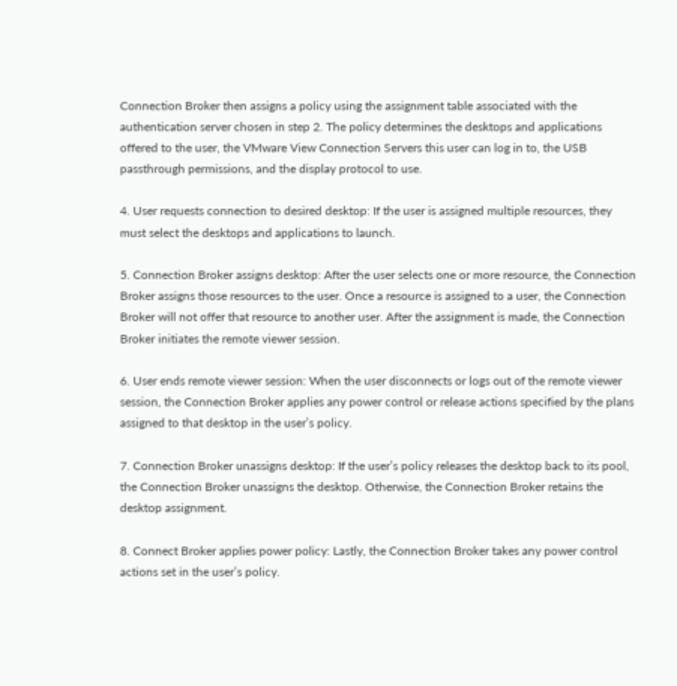Connection Broker then assigns a policy using the assignment table associated with the authentication server chosen in step 2. The policy determines the desktops and applications offered to the user, the VMware View Connection Servers this user can log in to, the USB passthrough permissions, and the display protocol to use.

4. User requests connection to desired desktop: If the user is assigned multiple resources, they must select the desktops and applications to launch.

5. Connection Broker assigns desktop: After the user selects one or more resource, the Connection Broker assigns those resources to the user. Once a resource is assigned to a user, the Connection Broker will not offer that resource to another user. After the assignment is made, the Connection Broker initiates the remote viewer session.

6. User ends remote viewer session: When the user disconnects or logs out of the remote viewer session, the Connection Broker applies any power control or release actions specified by the plans assigned to that desktop in the user’s policy.

7. Connection Broker unassigns desktop: If the user’s policy releases the desktop back to its pool, the Connection Broker unassigns the desktop. Otherwise, the Connection Broker retains the desktop assignment.

8. Connect Broker applies power policy: Lastly, the Connection Broker takes any power control actions set in the user’s policy.